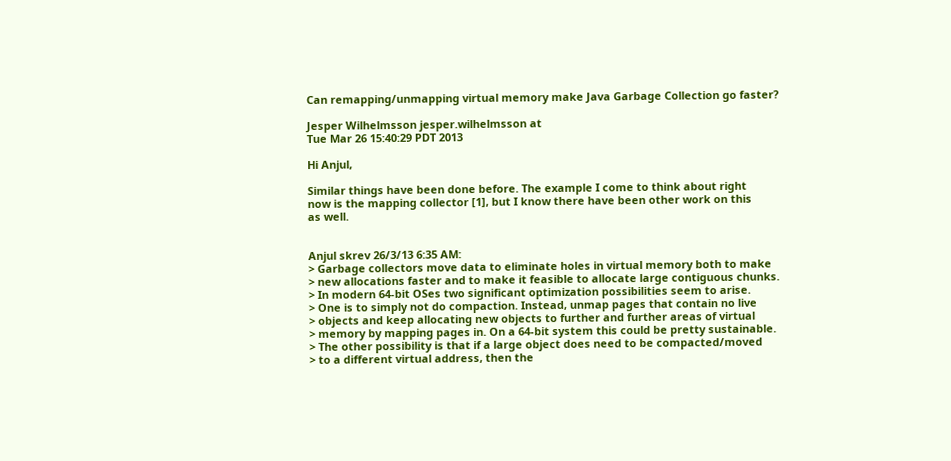Can remapping/unmapping virtual memory make Java Garbage Collection go faster?

Jesper Wilhelmsson jesper.wilhelmsson at
Tue Mar 26 15:40:29 PDT 2013

Hi Anjul,

Similar things have been done before. The example I come to think about right
now is the mapping collector [1], but I know there have been other work on this
as well.


Anjul skrev 26/3/13 6:35 AM:
> Garbage collectors move data to eliminate holes in virtual memory both to make
> new allocations faster and to make it feasible to allocate large contiguous chunks.
> In modern 64-bit OSes two significant optimization possibilities seem to arise.
> One is to simply not do compaction. Instead, unmap pages that contain no live
> objects and keep allocating new objects to further and further areas of virtual
> memory by mapping pages in. On a 64-bit system this could be pretty sustainable.
> The other possibility is that if a large object does need to be compacted/moved
> to a different virtual address, then the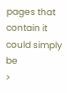pages that contain it could simply be
>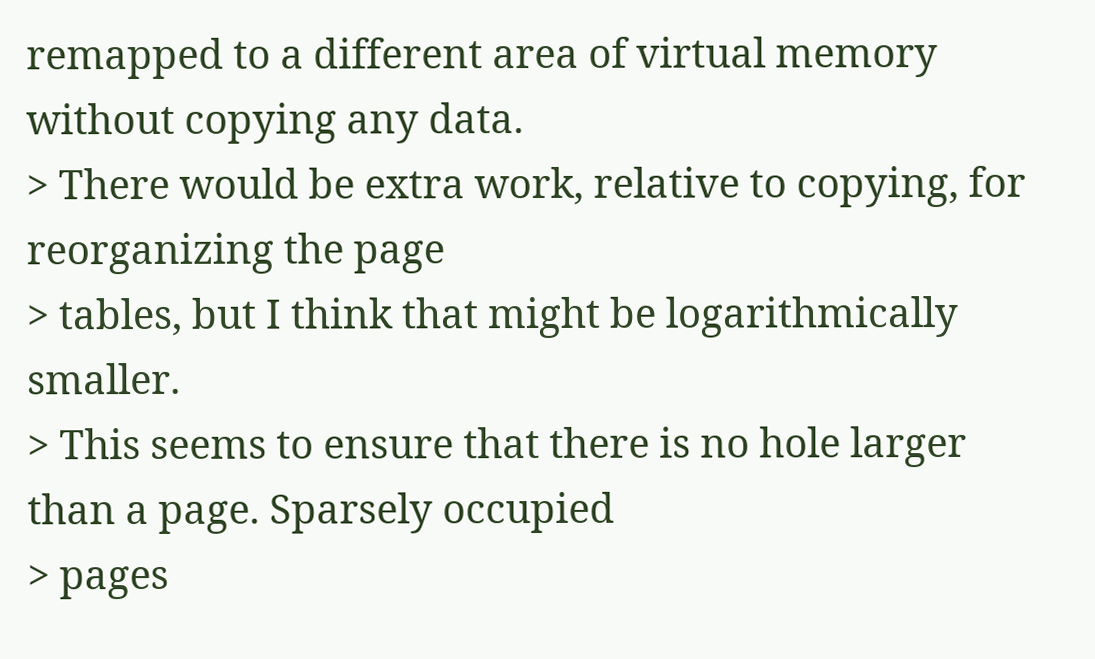remapped to a different area of virtual memory without copying any data.
> There would be extra work, relative to copying, for reorganizing the page
> tables, but I think that might be logarithmically smaller.
> This seems to ensure that there is no hole larger than a page. Sparsely occupied
> pages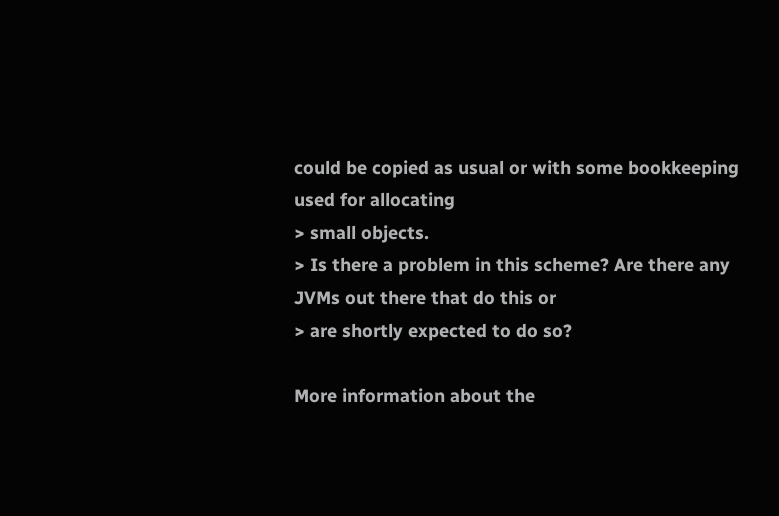could be copied as usual or with some bookkeeping used for allocating
> small objects.
> Is there a problem in this scheme? Are there any JVMs out there that do this or
> are shortly expected to do so?

More information about the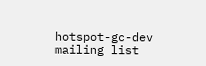hotspot-gc-dev mailing list